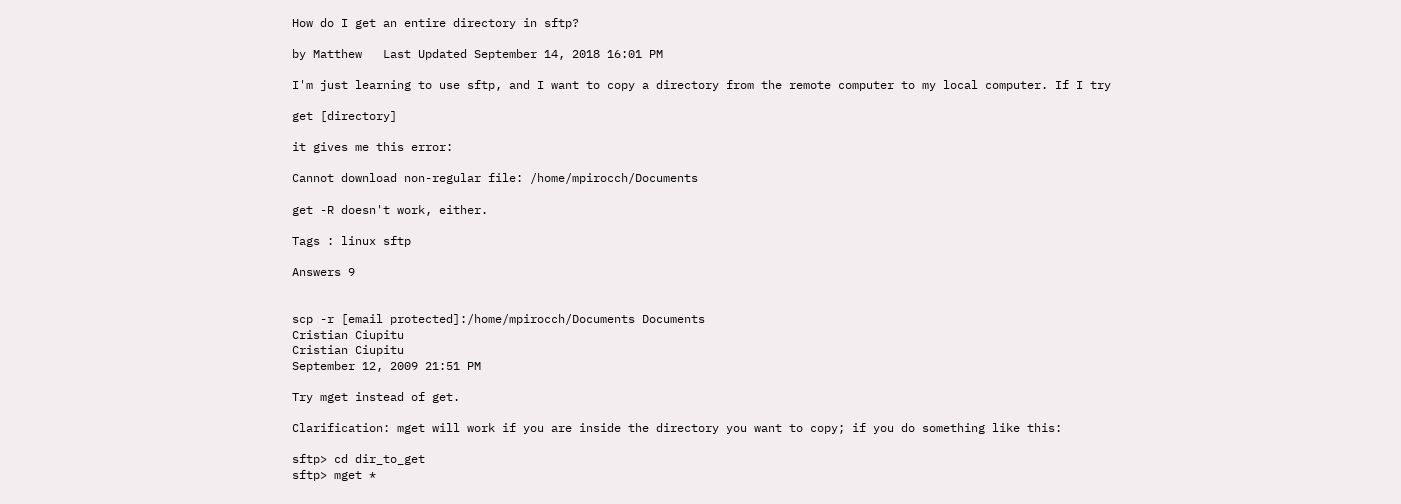How do I get an entire directory in sftp?

by Matthew   Last Updated September 14, 2018 16:01 PM

I'm just learning to use sftp, and I want to copy a directory from the remote computer to my local computer. If I try

get [directory]

it gives me this error:

Cannot download non-regular file: /home/mpirocch/Documents

get -R doesn't work, either.

Tags : linux sftp

Answers 9


scp -r [email protected]:/home/mpirocch/Documents Documents
Cristian Ciupitu
Cristian Ciupitu
September 12, 2009 21:51 PM

Try mget instead of get.

Clarification: mget will work if you are inside the directory you want to copy; if you do something like this:

sftp> cd dir_to_get
sftp> mget *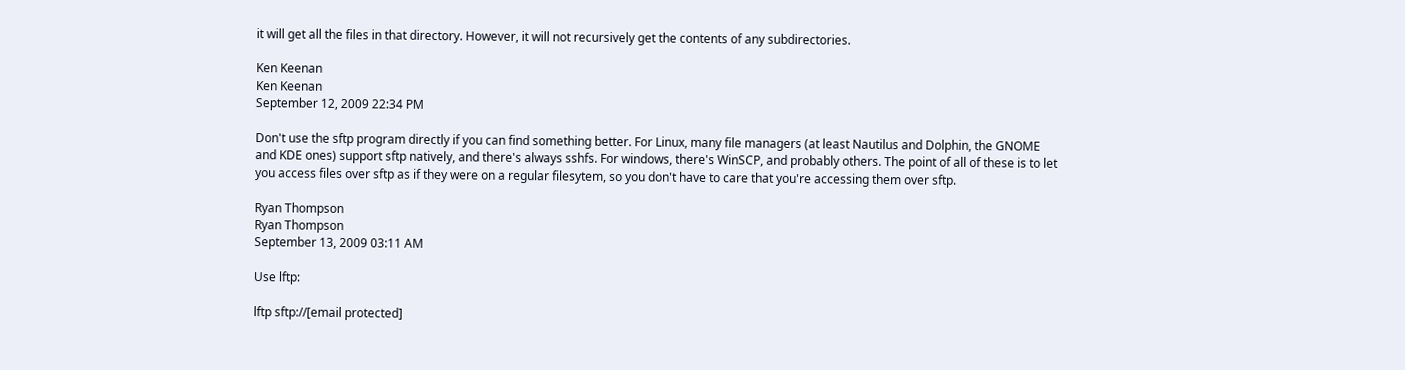it will get all the files in that directory. However, it will not recursively get the contents of any subdirectories.

Ken Keenan
Ken Keenan
September 12, 2009 22:34 PM

Don't use the sftp program directly if you can find something better. For Linux, many file managers (at least Nautilus and Dolphin, the GNOME and KDE ones) support sftp natively, and there's always sshfs. For windows, there's WinSCP, and probably others. The point of all of these is to let you access files over sftp as if they were on a regular filesytem, so you don't have to care that you're accessing them over sftp.

Ryan Thompson
Ryan Thompson
September 13, 2009 03:11 AM

Use lftp:

lftp sftp://[email protected]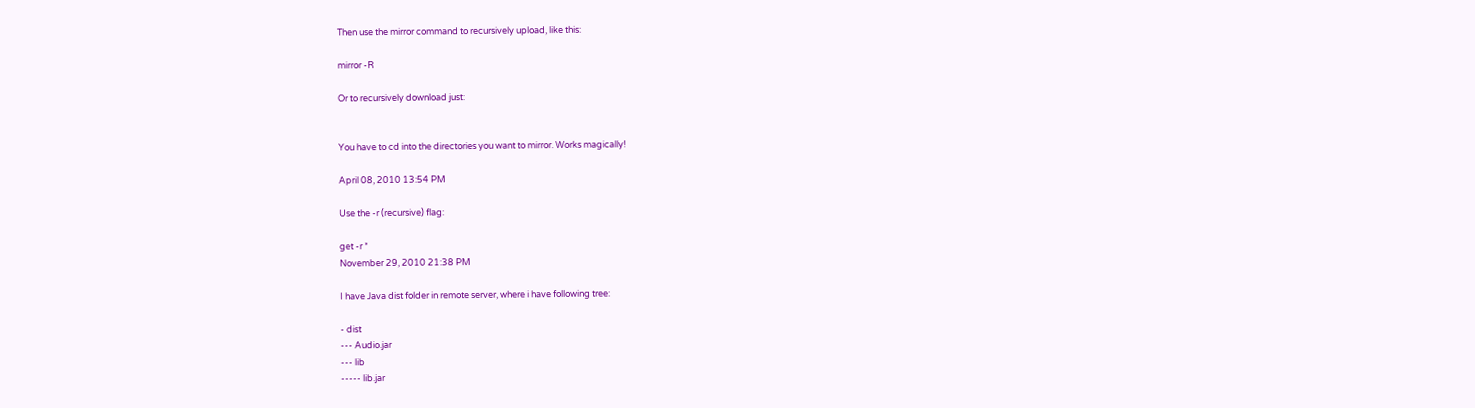Then use the mirror command to recursively upload, like this:

mirror -R

Or to recursively download just:


You have to cd into the directories you want to mirror. Works magically!

April 08, 2010 13:54 PM

Use the -r (recursive) flag:

get -r *
November 29, 2010 21:38 PM

I have Java dist folder in remote server, where i have following tree:

- dist
--- Audio.jar
--- lib
----- lib.jar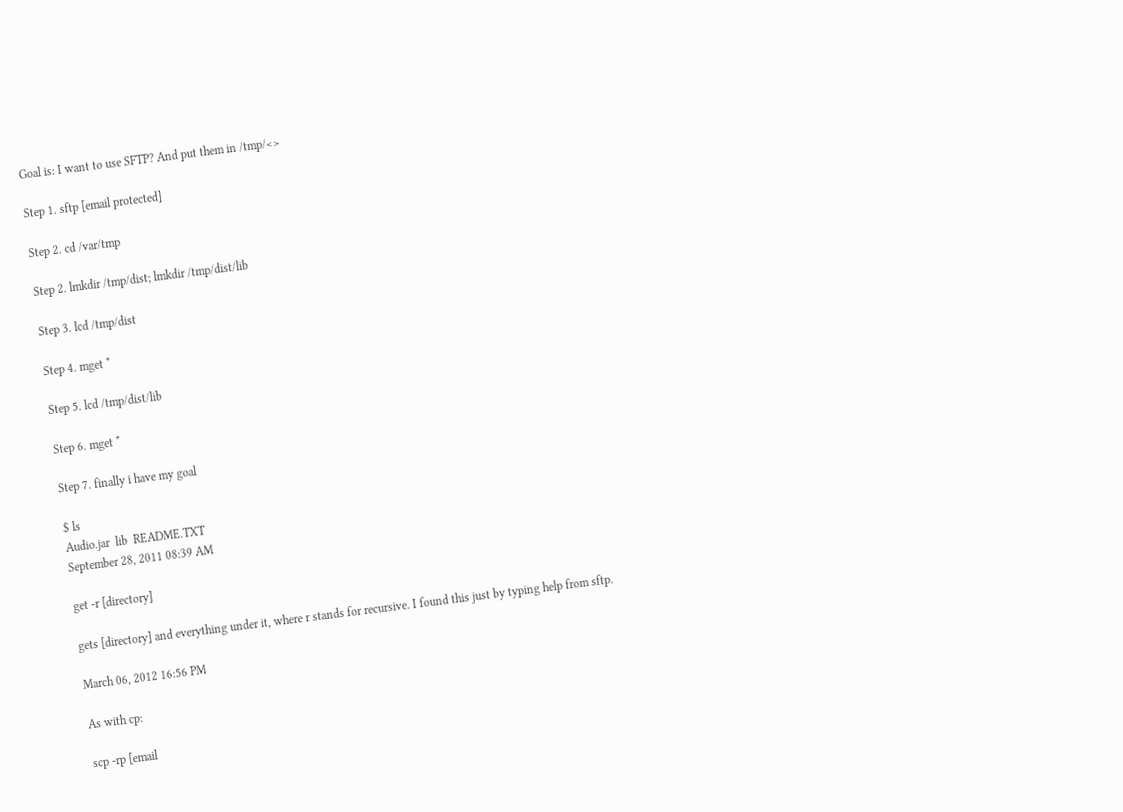Goal is: I want to use SFTP? And put them in /tmp/<>

Step 1. sftp [email protected]

Step 2. cd /var/tmp

Step 2. lmkdir /tmp/dist; lmkdir /tmp/dist/lib

Step 3. lcd /tmp/dist

Step 4. mget *

Step 5. lcd /tmp/dist/lib

Step 6. mget *

Step 7. finally i have my goal

$ ls
Audio.jar  lib  README.TXT
September 28, 2011 08:39 AM

get -r [directory]

gets [directory] and everything under it, where r stands for recursive. I found this just by typing help from sftp.

March 06, 2012 16:56 PM

As with cp:

scp -rp [email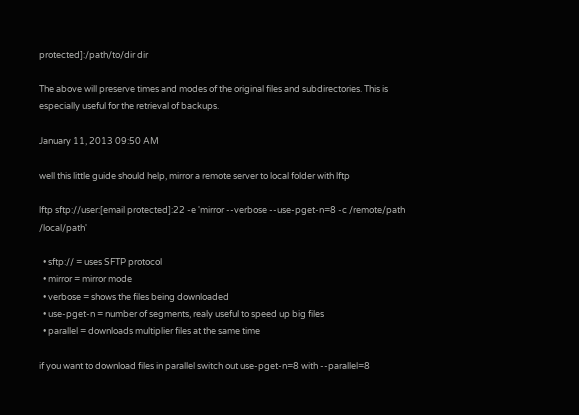protected]:/path/to/dir dir

The above will preserve times and modes of the original files and subdirectories. This is especially useful for the retrieval of backups.

January 11, 2013 09:50 AM

well this little guide should help, mirror a remote server to local folder with lftp

lftp sftp://user:[email protected]:22 -e 'mirror --verbose --use-pget-n=8 -c /remote/path /local/path'

  • sftp:// = uses SFTP protocol
  • mirror = mirror mode
  • verbose = shows the files being downloaded
  • use-pget-n = number of segments, realy useful to speed up big files
  • parallel = downloads multiplier files at the same time

if you want to download files in parallel switch out use-pget-n=8 with --parallel=8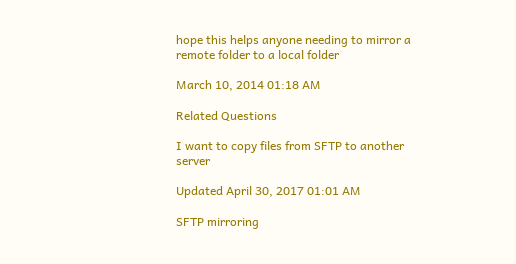hope this helps anyone needing to mirror a remote folder to a local folder

March 10, 2014 01:18 AM

Related Questions

I want to copy files from SFTP to another server

Updated April 30, 2017 01:01 AM

SFTP mirroring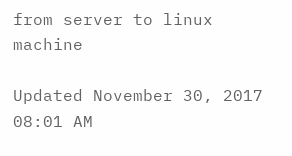from server to linux machine

Updated November 30, 2017 08:01 AM